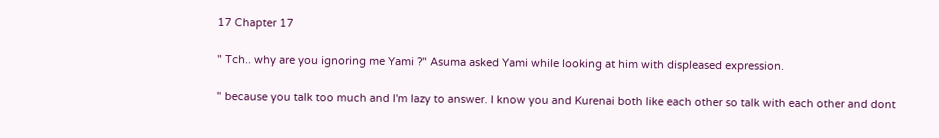17 Chapter 17

" Tch.. why are you ignoring me Yami ?" Asuma asked Yami while looking at him with displeased expression.

" because you talk too much and I'm lazy to answer. I know you and Kurenai both like each other so talk with each other and dont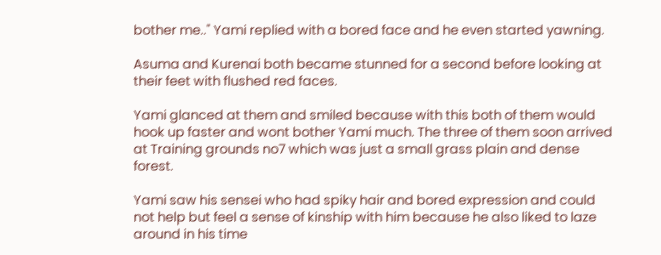bother me.." Yami replied with a bored face and he even started yawning.

Asuma and Kurenai both became stunned for a second before looking at their feet with flushed red faces.

Yami glanced at them and smiled because with this both of them would hook up faster and wont bother Yami much. The three of them soon arrived at Training grounds no7 which was just a small grass plain and dense forest.

Yami saw his sensei who had spiky hair and bored expression and could not help but feel a sense of kinship with him because he also liked to laze around in his time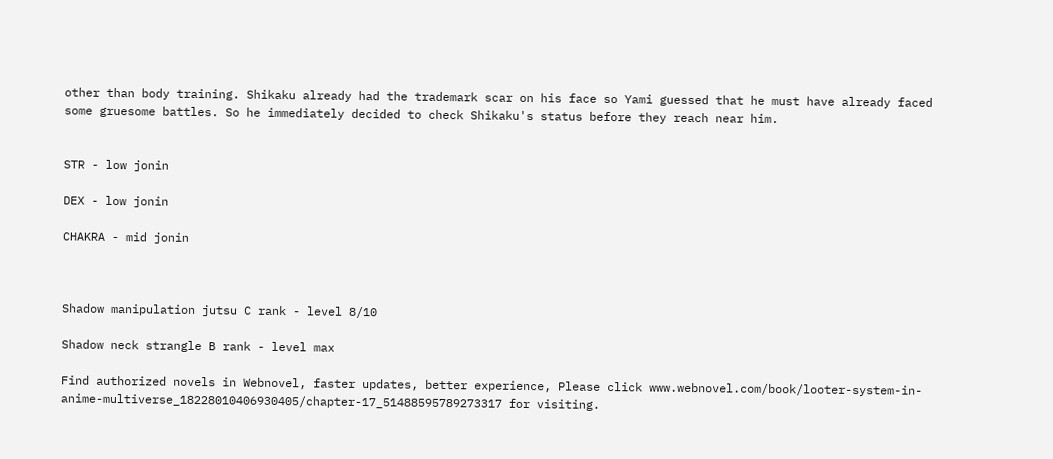other than body training. Shikaku already had the trademark scar on his face so Yami guessed that he must have already faced some gruesome battles. So he immediately decided to check Shikaku's status before they reach near him.


STR - low jonin

DEX - low jonin

CHAKRA - mid jonin



Shadow manipulation jutsu C rank - level 8/10

Shadow neck strangle B rank - level max

Find authorized novels in Webnovel, faster updates, better experience, Please click www.webnovel.com/book/looter-system-in-anime-multiverse_18228010406930405/chapter-17_51488595789273317 for visiting.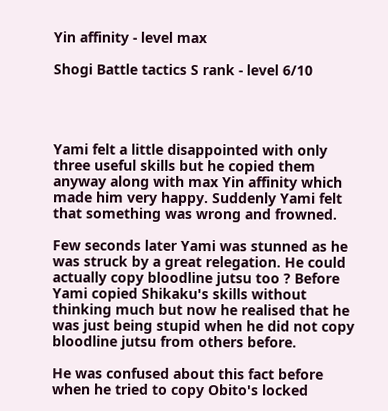Yin affinity - level max

Shogi Battle tactics S rank - level 6/10




Yami felt a little disappointed with only three useful skills but he copied them anyway along with max Yin affinity which made him very happy. Suddenly Yami felt that something was wrong and frowned.

Few seconds later Yami was stunned as he was struck by a great relegation. He could actually copy bloodline jutsu too ? Before Yami copied Shikaku's skills without thinking much but now he realised that he was just being stupid when he did not copy bloodline jutsu from others before.

He was confused about this fact before when he tried to copy Obito's locked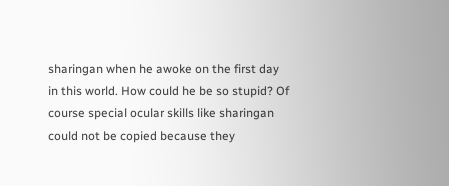sharingan when he awoke on the first day in this world. How could he be so stupid? Of course special ocular skills like sharingan could not be copied because they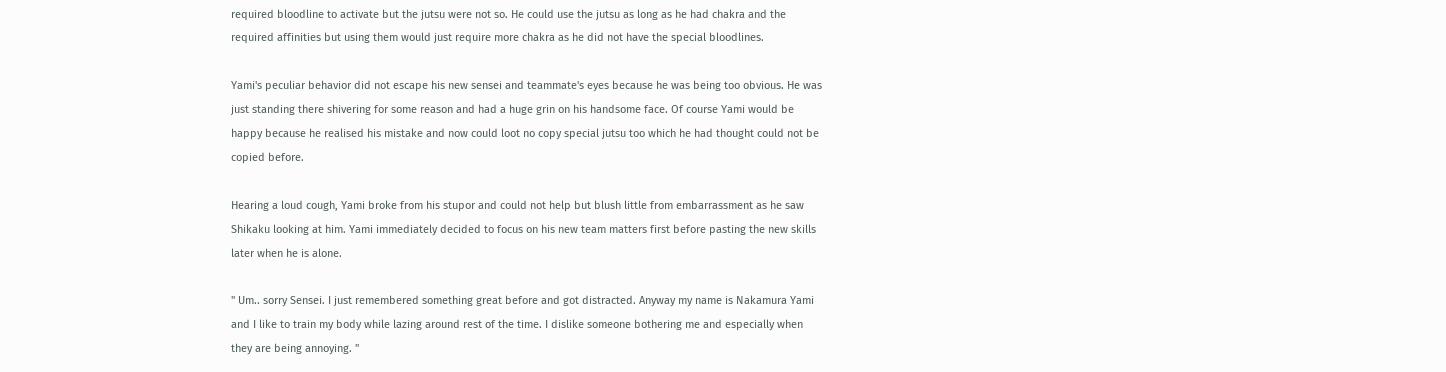required bloodline to activate but the jutsu were not so. He could use the jutsu as long as he had chakra and the required affinities but using them would just require more chakra as he did not have the special bloodlines.

Yami's peculiar behavior did not escape his new sensei and teammate's eyes because he was being too obvious. He was just standing there shivering for some reason and had a huge grin on his handsome face. Of course Yami would be happy because he realised his mistake and now could loot no copy special jutsu too which he had thought could not be copied before.

Hearing a loud cough, Yami broke from his stupor and could not help but blush little from embarrassment as he saw Shikaku looking at him. Yami immediately decided to focus on his new team matters first before pasting the new skills later when he is alone.

" Um.. sorry Sensei. I just remembered something great before and got distracted. Anyway my name is Nakamura Yami and I like to train my body while lazing around rest of the time. I dislike someone bothering me and especially when they are being annoying. "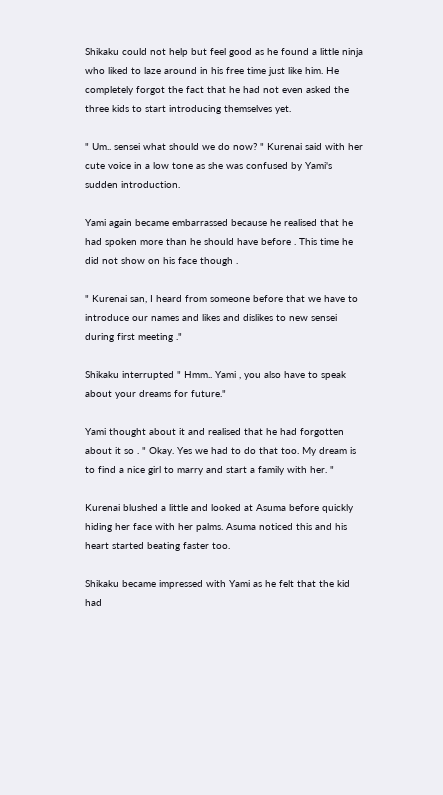Shikaku could not help but feel good as he found a little ninja who liked to laze around in his free time just like him. He completely forgot the fact that he had not even asked the three kids to start introducing themselves yet.

" Um.. sensei what should we do now? " Kurenai said with her cute voice in a low tone as she was confused by Yami's sudden introduction.

Yami again became embarrassed because he realised that he had spoken more than he should have before . This time he did not show on his face though .

" Kurenai san, I heard from someone before that we have to introduce our names and likes and dislikes to new sensei during first meeting ."

Shikaku interrupted " Hmm.. Yami , you also have to speak about your dreams for future."

Yami thought about it and realised that he had forgotten about it so . " Okay. Yes we had to do that too. My dream is to find a nice girl to marry and start a family with her. "

Kurenai blushed a little and looked at Asuma before quickly hiding her face with her palms. Asuma noticed this and his heart started beating faster too.

Shikaku became impressed with Yami as he felt that the kid had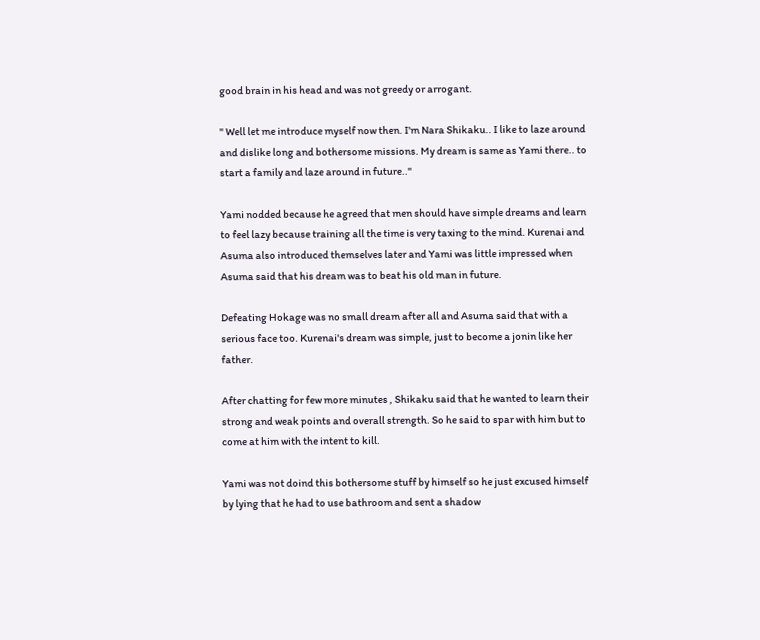good brain in his head and was not greedy or arrogant.

" Well let me introduce myself now then. I'm Nara Shikaku.. I like to laze around and dislike long and bothersome missions. My dream is same as Yami there.. to start a family and laze around in future.."

Yami nodded because he agreed that men should have simple dreams and learn to feel lazy because training all the time is very taxing to the mind. Kurenai and Asuma also introduced themselves later and Yami was little impressed when Asuma said that his dream was to beat his old man in future.

Defeating Hokage was no small dream after all and Asuma said that with a serious face too. Kurenai's dream was simple, just to become a jonin like her father.

After chatting for few more minutes , Shikaku said that he wanted to learn their strong and weak points and overall strength. So he said to spar with him but to come at him with the intent to kill.

Yami was not doind this bothersome stuff by himself so he just excused himself by lying that he had to use bathroom and sent a shadow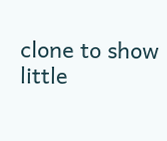clone to show little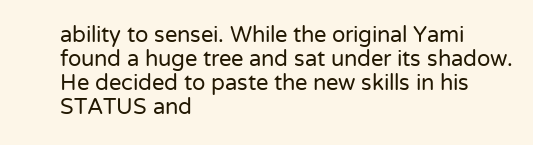ability to sensei. While the original Yami found a huge tree and sat under its shadow. He decided to paste the new skills in his STATUS and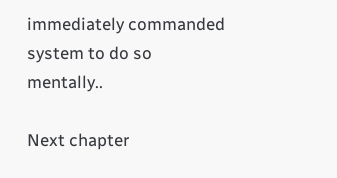immediately commanded system to do so mentally..

Next chapter